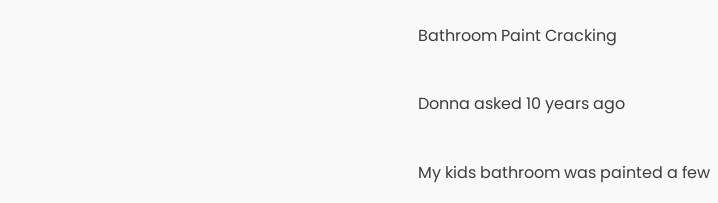Bathroom Paint Cracking

Donna asked 10 years ago

My kids bathroom was painted a few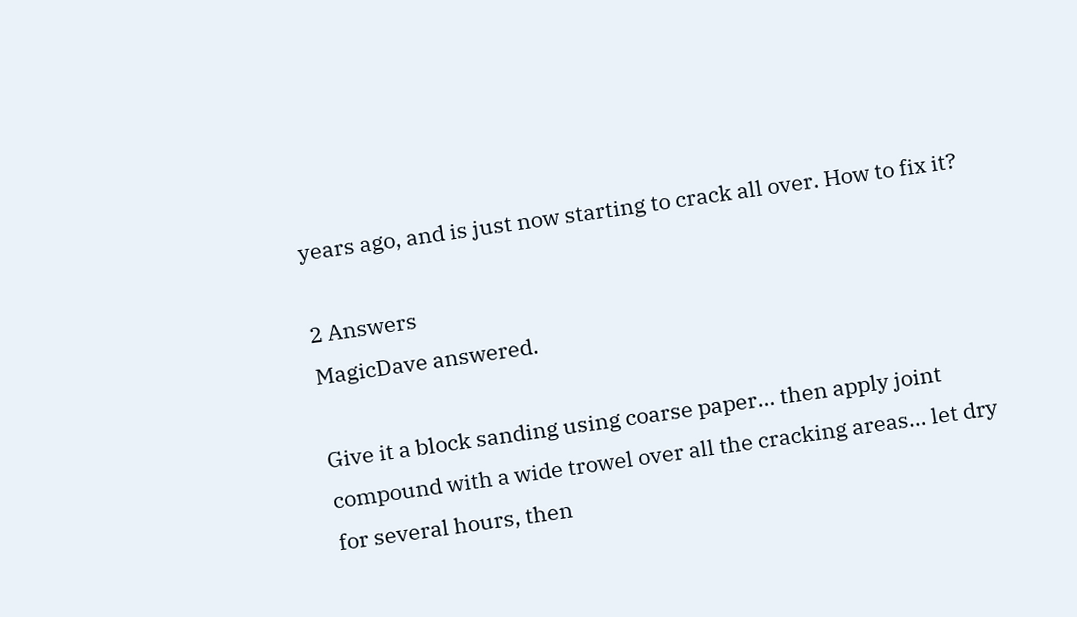years ago, and is just now starting to crack all over. How to fix it?

2 Answers
MagicDave answered.

Give it a block sanding using coarse paper… then apply joint compound with a wide trowel over all the cracking areas… let dry for several hours, then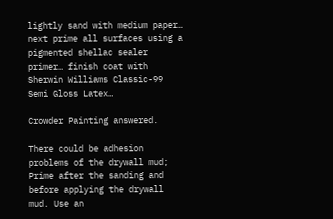lightly sand with medium paper… next prime all surfaces using a pigmented shellac sealer primer… finish coat with Sherwin Williams Classic-99 Semi Gloss Latex…

Crowder Painting answered.

There could be adhesion problems of the drywall mud; Prime after the sanding and before applying the drywall mud. Use an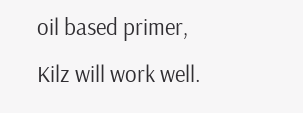oil based primer, Kilz will work well.